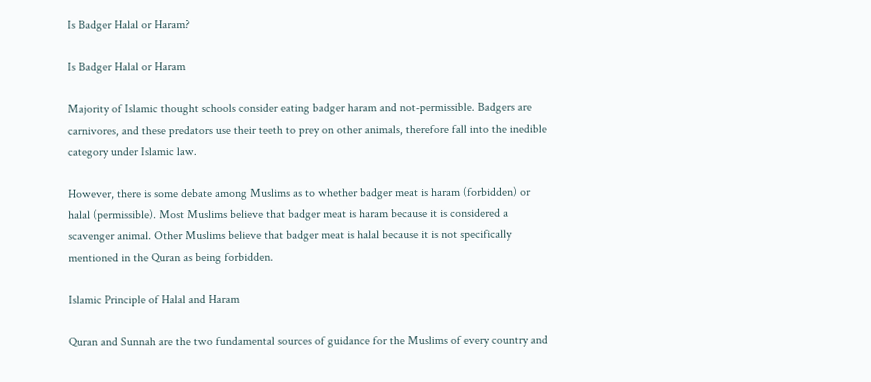Is Badger Halal or Haram?

Is Badger Halal or Haram

Majority of Islamic thought schools consider eating badger haram and not-permissible. Badgers are carnivores, and these predators use their teeth to prey on other animals, therefore fall into the inedible category under Islamic law.

However, there is some debate among Muslims as to whether badger meat is haram (forbidden) or halal (permissible). Most Muslims believe that badger meat is haram because it is considered a scavenger animal. Other Muslims believe that badger meat is halal because it is not specifically mentioned in the Quran as being forbidden.

Islamic Principle of Halal and Haram

Quran and Sunnah are the two fundamental sources of guidance for the Muslims of every country and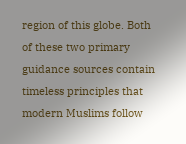region of this globe. Both of these two primary guidance sources contain timeless principles that modern Muslims follow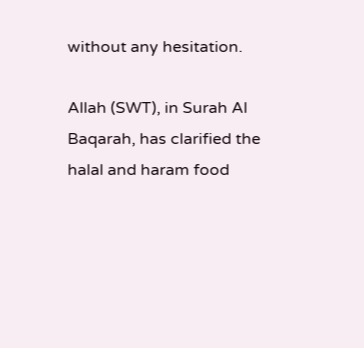without any hesitation.

Allah (SWT), in Surah Al Baqarah, has clarified the halal and haram food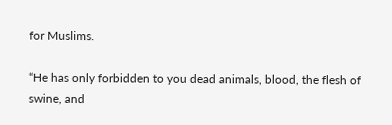for Muslims.

“He has only forbidden to you dead animals, blood, the flesh of swine, and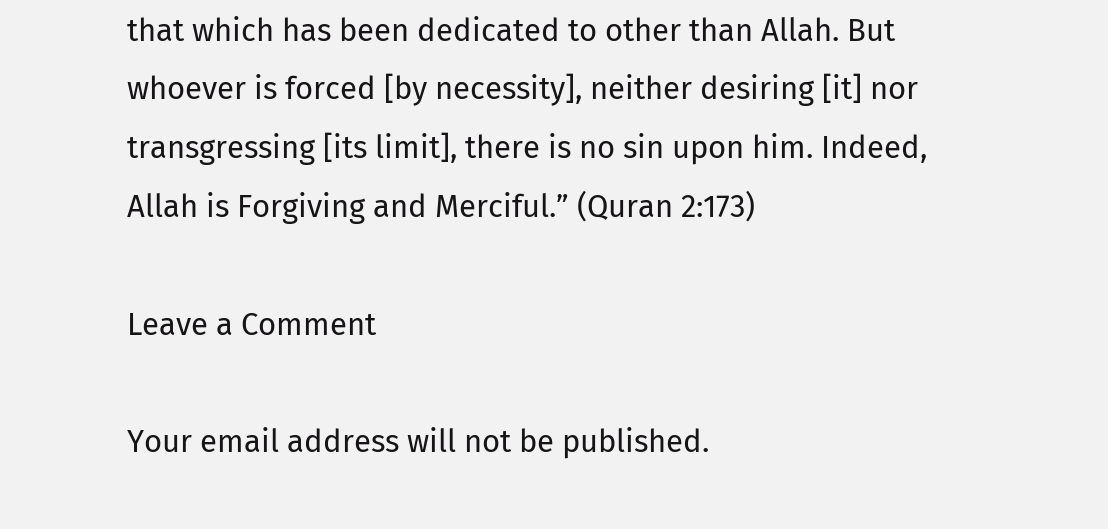that which has been dedicated to other than Allah. But whoever is forced [by necessity], neither desiring [it] nor transgressing [its limit], there is no sin upon him. Indeed, Allah is Forgiving and Merciful.” (Quran 2:173)

Leave a Comment

Your email address will not be published.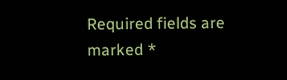Required fields are marked *